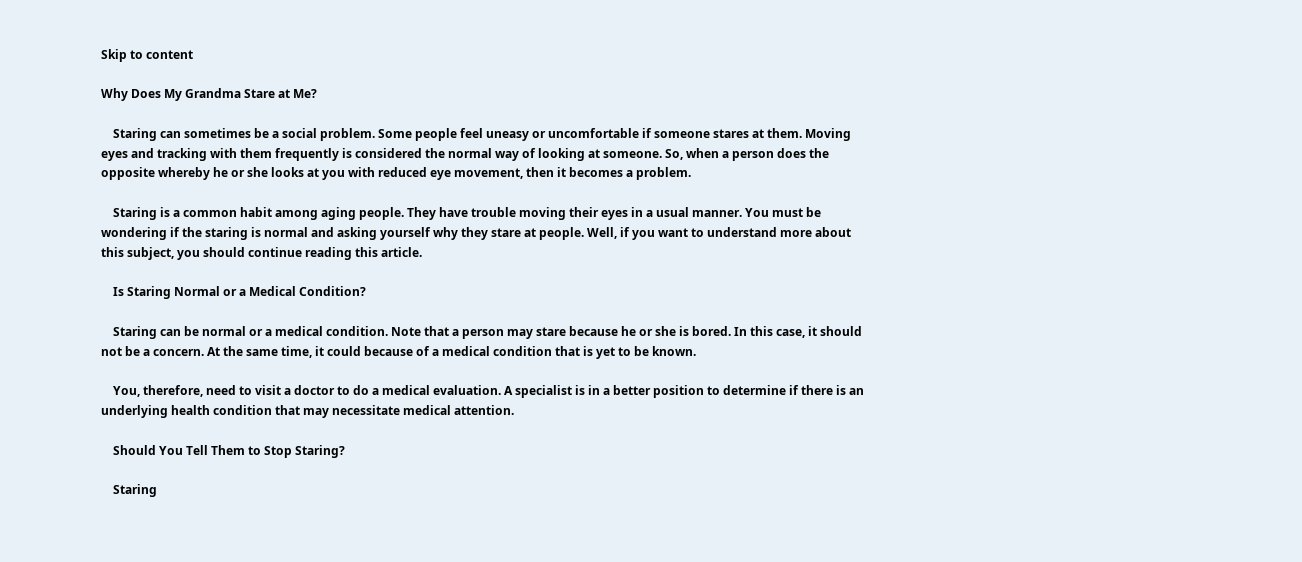Skip to content

Why Does My Grandma Stare at Me?

    Staring can sometimes be a social problem. Some people feel uneasy or uncomfortable if someone stares at them. Moving eyes and tracking with them frequently is considered the normal way of looking at someone. So, when a person does the opposite whereby he or she looks at you with reduced eye movement, then it becomes a problem.

    Staring is a common habit among aging people. They have trouble moving their eyes in a usual manner. You must be wondering if the staring is normal and asking yourself why they stare at people. Well, if you want to understand more about this subject, you should continue reading this article.

    Is Staring Normal or a Medical Condition?

    Staring can be normal or a medical condition. Note that a person may stare because he or she is bored. In this case, it should not be a concern. At the same time, it could because of a medical condition that is yet to be known.

    You, therefore, need to visit a doctor to do a medical evaluation. A specialist is in a better position to determine if there is an underlying health condition that may necessitate medical attention.

    Should You Tell Them to Stop Staring?

    Staring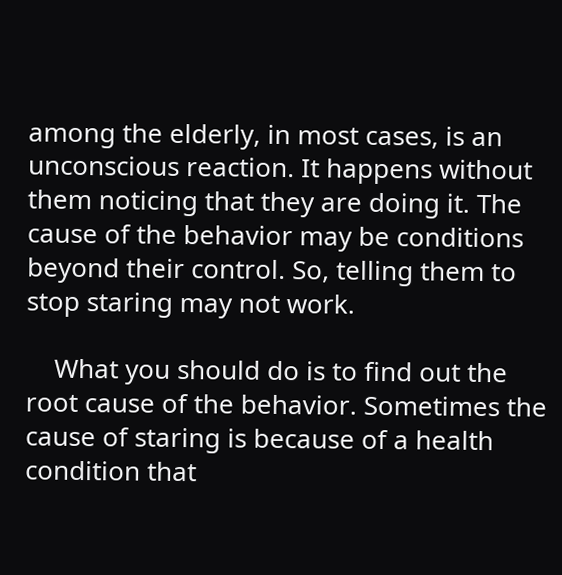among the elderly, in most cases, is an unconscious reaction. It happens without them noticing that they are doing it. The cause of the behavior may be conditions beyond their control. So, telling them to stop staring may not work.

    What you should do is to find out the root cause of the behavior. Sometimes the cause of staring is because of a health condition that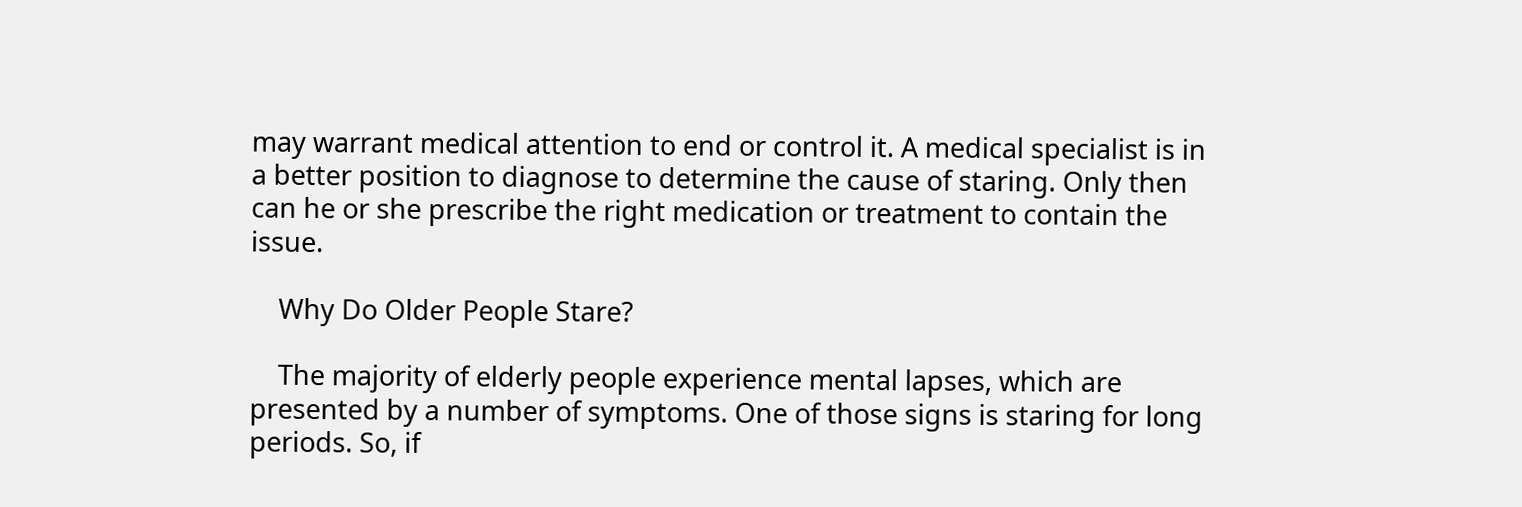may warrant medical attention to end or control it. A medical specialist is in a better position to diagnose to determine the cause of staring. Only then can he or she prescribe the right medication or treatment to contain the issue.

    Why Do Older People Stare?

    The majority of elderly people experience mental lapses, which are presented by a number of symptoms. One of those signs is staring for long periods. So, if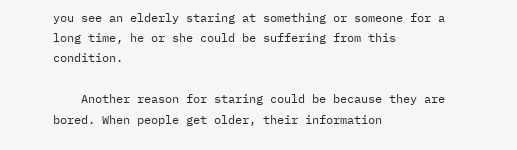you see an elderly staring at something or someone for a long time, he or she could be suffering from this condition.

    Another reason for staring could be because they are bored. When people get older, their information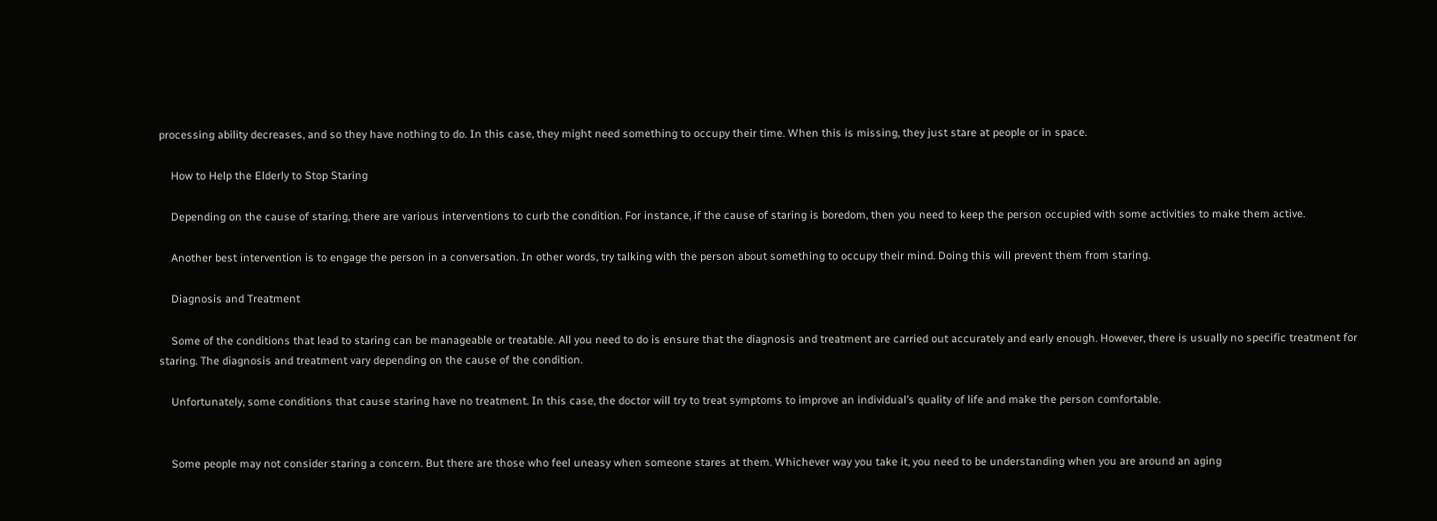processing ability decreases, and so they have nothing to do. In this case, they might need something to occupy their time. When this is missing, they just stare at people or in space.

    How to Help the Elderly to Stop Staring

    Depending on the cause of staring, there are various interventions to curb the condition. For instance, if the cause of staring is boredom, then you need to keep the person occupied with some activities to make them active.

    Another best intervention is to engage the person in a conversation. In other words, try talking with the person about something to occupy their mind. Doing this will prevent them from staring.

    Diagnosis and Treatment

    Some of the conditions that lead to staring can be manageable or treatable. All you need to do is ensure that the diagnosis and treatment are carried out accurately and early enough. However, there is usually no specific treatment for staring. The diagnosis and treatment vary depending on the cause of the condition.

    Unfortunately, some conditions that cause staring have no treatment. In this case, the doctor will try to treat symptoms to improve an individual’s quality of life and make the person comfortable.


    Some people may not consider staring a concern. But there are those who feel uneasy when someone stares at them. Whichever way you take it, you need to be understanding when you are around an aging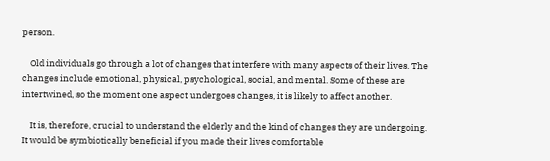person.

    Old individuals go through a lot of changes that interfere with many aspects of their lives. The changes include emotional, physical, psychological, social, and mental. Some of these are intertwined, so the moment one aspect undergoes changes, it is likely to affect another.

    It is, therefore, crucial to understand the elderly and the kind of changes they are undergoing. It would be symbiotically beneficial if you made their lives comfortable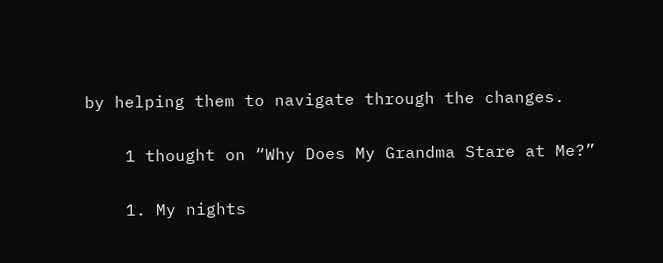by helping them to navigate through the changes.

    1 thought on “Why Does My Grandma Stare at Me?”

    1. My nights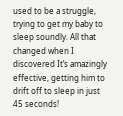used to be a struggle, trying to get my baby to sleep soundly. All that changed when I discovered It’s amazingly effective, getting him to drift off to sleep in just 45 seconds!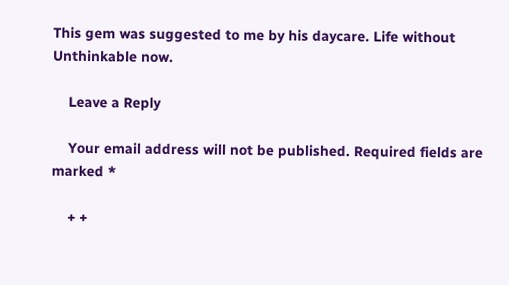This gem was suggested to me by his daycare. Life without Unthinkable now.

    Leave a Reply

    Your email address will not be published. Required fields are marked *

    + +